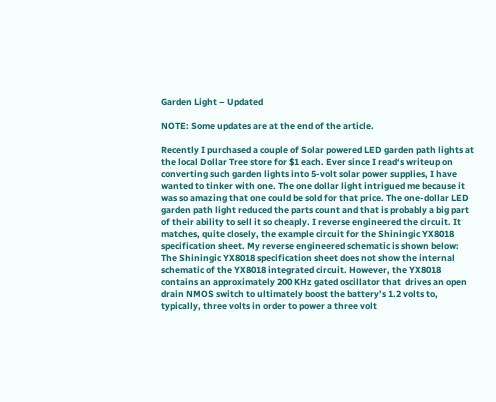Garden Light – Updated

NOTE: Some updates are at the end of the article.

Recently I purchased a couple of Solar powered LED garden path lights at the local Dollar Tree store for $1 each. Ever since I read‘s writeup on converting such garden lights into 5-volt solar power supplies, I have wanted to tinker with one. The one dollar light intrigued me because it was so amazing that one could be sold for that price. The one-dollar LED garden path light reduced the parts count and that is probably a big part of their ability to sell it so cheaply. I reverse engineered the circuit. It matches, quite closely, the example circuit for the Shiningic YX8018 specification sheet. My reverse engineered schematic is shown below: The Shiningic YX8018 specification sheet does not show the internal schematic of the YX8018 integrated circuit. However, the YX8018 contains an approximately 200 KHz gated oscillator that  drives an open drain NMOS switch to ultimately boost the battery’s 1.2 volts to, typically, three volts in order to power a three volt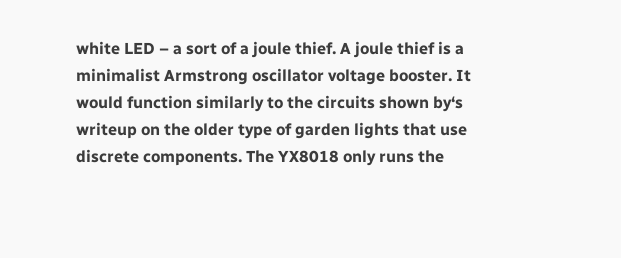white LED – a sort of a joule thief. A joule thief is a minimalist Armstrong oscillator voltage booster. It would function similarly to the circuits shown by‘s writeup on the older type of garden lights that use discrete components. The YX8018 only runs the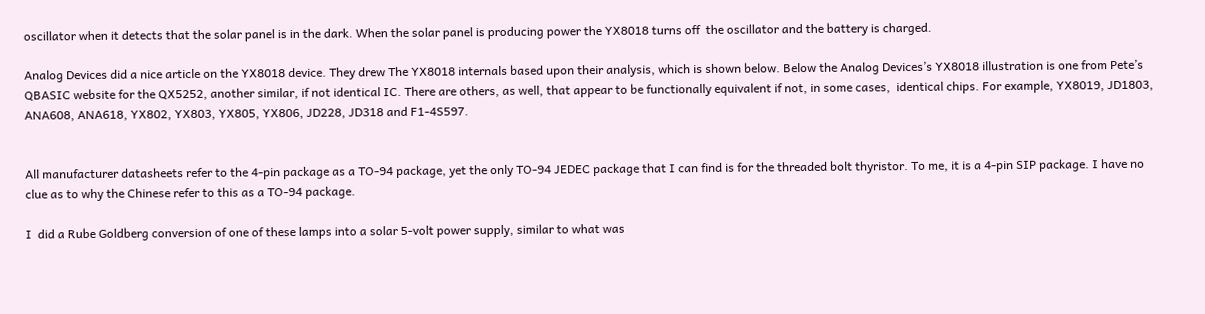oscillator when it detects that the solar panel is in the dark. When the solar panel is producing power the YX8018 turns off  the oscillator and the battery is charged.

Analog Devices did a nice article on the YX8018 device. They drew The YX8018 internals based upon their analysis, which is shown below. Below the Analog Devices’s YX8018 illustration is one from Pete’s QBASIC website for the QX5252, another similar, if not identical IC. There are others, as well, that appear to be functionally equivalent if not, in some cases,  identical chips. For example, YX8019, JD1803, ANA608, ANA618, YX802, YX803, YX805, YX806, JD228, JD318 and F1-4S597.


All manufacturer datasheets refer to the 4-pin package as a TO-94 package, yet the only TO-94 JEDEC package that I can find is for the threaded bolt thyristor. To me, it is a 4-pin SIP package. I have no clue as to why the Chinese refer to this as a TO-94 package.

I  did a Rube Goldberg conversion of one of these lamps into a solar 5-volt power supply, similar to what was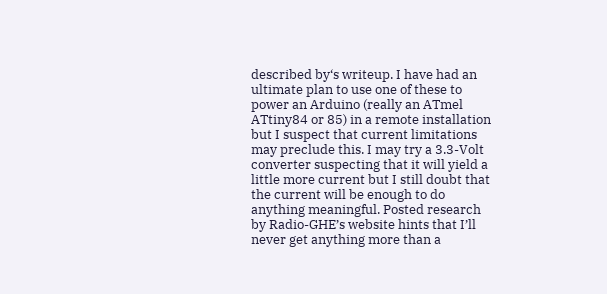described by‘s writeup. I have had an ultimate plan to use one of these to power an Arduino (really an ATmel ATtiny84 or 85) in a remote installation but I suspect that current limitations may preclude this. I may try a 3.3-Volt converter suspecting that it will yield a little more current but I still doubt that the current will be enough to do anything meaningful. Posted research by Radio-GHE’s website hints that I’ll never get anything more than a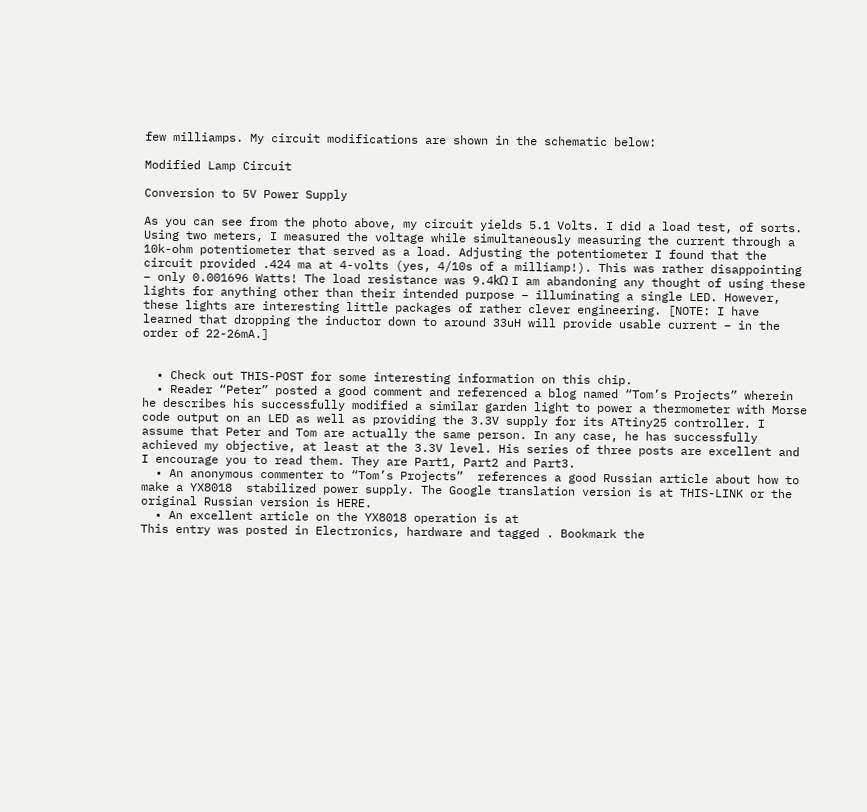few milliamps. My circuit modifications are shown in the schematic below:

Modified Lamp Circuit

Conversion to 5V Power Supply

As you can see from the photo above, my circuit yields 5.1 Volts. I did a load test, of sorts. Using two meters, I measured the voltage while simultaneously measuring the current through a 10k-ohm potentiometer that served as a load. Adjusting the potentiometer I found that the circuit provided .424 ma at 4-volts (yes, 4/10s of a milliamp!). This was rather disappointing – only 0.001696 Watts! The load resistance was 9.4kΩ I am abandoning any thought of using these lights for anything other than their intended purpose – illuminating a single LED. However, these lights are interesting little packages of rather clever engineering. [NOTE: I have learned that dropping the inductor down to around 33uH will provide usable current – in the order of 22-26mA.]


  • Check out THIS-POST for some interesting information on this chip.
  • Reader “Peter” posted a good comment and referenced a blog named “Tom’s Projects” wherein he describes his successfully modified a similar garden light to power a thermometer with Morse code output on an LED as well as providing the 3.3V supply for its ATtiny25 controller. I assume that Peter and Tom are actually the same person. In any case, he has successfully achieved my objective, at least at the 3.3V level. His series of three posts are excellent and I encourage you to read them. They are Part1, Part2 and Part3.
  • An anonymous commenter to “Tom’s Projects”  references a good Russian article about how to make a YX8018  stabilized power supply. The Google translation version is at THIS-LINK or the original Russian version is HERE.
  • An excellent article on the YX8018 operation is at
This entry was posted in Electronics, hardware and tagged . Bookmark the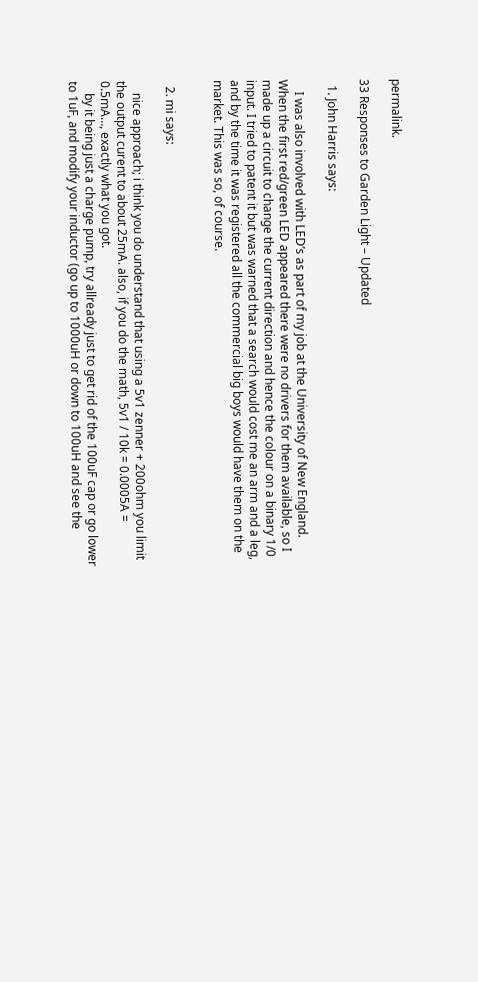permalink.

33 Responses to Garden Light – Updated

  1. John Harris says:

    I was also involved with LED’s as part of my job at the University of New England. When the first red/green LED appeared there were no drivers for them available, so I made up a circuit to change the current direction and hence the colour on a binary 1/0 input. I tried to patent it but was warned that a search would cost me an arm and a leg, and by the time it was registered all the commercial big boys would have them on the market. This was so, of course.


  2. mi says:

    nice approach; i think you do understand that using a 5v1 zenner + 200ohm you limit the output curent to about 25mA. also, if you do the math, 5v1 / 10k = 0.0005A = 0.5mA…, exactly what you got.
    by it being just a charge pump, try allready just to get rid of the 100uF cap or go lower to 1uF, and modify your inductor (go up to 1000uH or down to 100uH and see the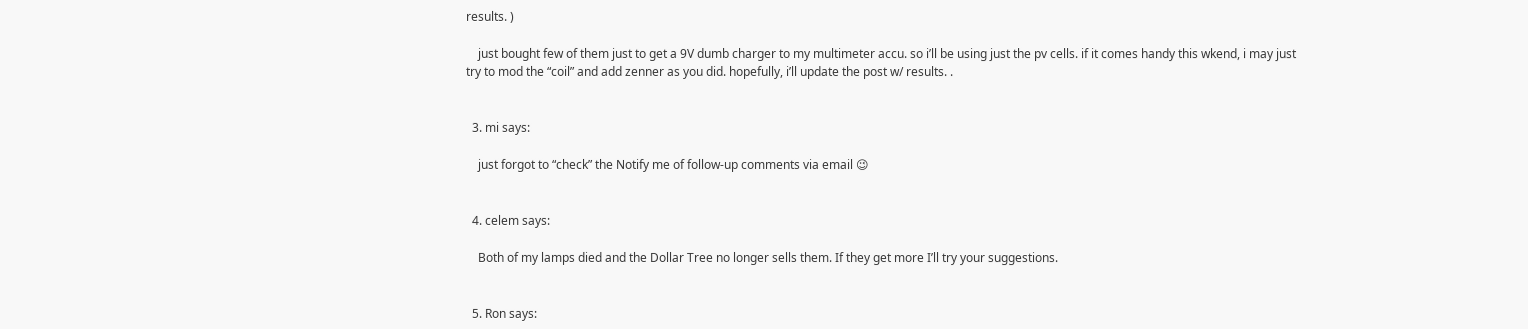results. )

    just bought few of them just to get a 9V dumb charger to my multimeter accu. so i’ll be using just the pv cells. if it comes handy this wkend, i may just try to mod the “coil” and add zenner as you did. hopefully, i’ll update the post w/ results. .


  3. mi says:

    just forgot to “check” the Notify me of follow-up comments via email 😉


  4. celem says:

    Both of my lamps died and the Dollar Tree no longer sells them. If they get more I’ll try your suggestions.


  5. Ron says: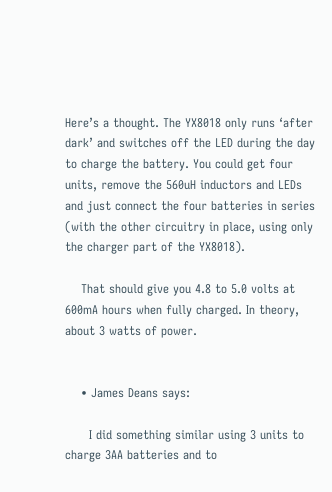Here’s a thought. The YX8018 only runs ‘after dark’ and switches off the LED during the day to charge the battery. You could get four units, remove the 560uH inductors and LEDs and just connect the four batteries in series (with the other circuitry in place, using only the charger part of the YX8018).

    That should give you 4.8 to 5.0 volts at 600mA hours when fully charged. In theory, about 3 watts of power.


    • James Deans says:

      I did something similar using 3 units to charge 3AA batteries and to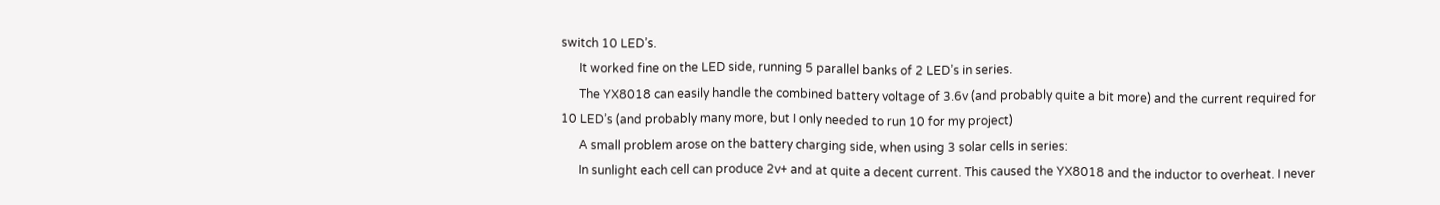switch 10 LED’s.
      It worked fine on the LED side, running 5 parallel banks of 2 LED’s in series.
      The YX8018 can easily handle the combined battery voltage of 3.6v (and probably quite a bit more) and the current required for 10 LED’s (and probably many more, but I only needed to run 10 for my project)
      A small problem arose on the battery charging side, when using 3 solar cells in series:
      In sunlight each cell can produce 2v+ and at quite a decent current. This caused the YX8018 and the inductor to overheat. I never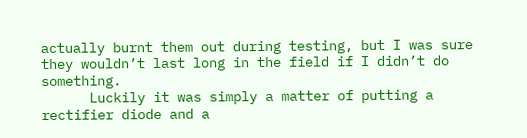actually burnt them out during testing, but I was sure they wouldn’t last long in the field if I didn’t do something.
      Luckily it was simply a matter of putting a rectifier diode and a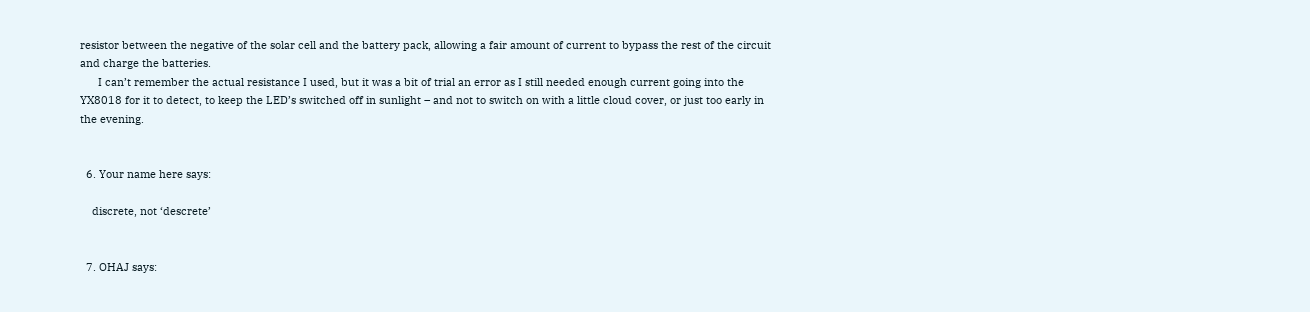resistor between the negative of the solar cell and the battery pack, allowing a fair amount of current to bypass the rest of the circuit and charge the batteries.
      I can’t remember the actual resistance I used, but it was a bit of trial an error as I still needed enough current going into the YX8018 for it to detect, to keep the LED’s switched off in sunlight – and not to switch on with a little cloud cover, or just too early in the evening.


  6. Your name here says:

    discrete, not ‘descrete’


  7. OHAJ says: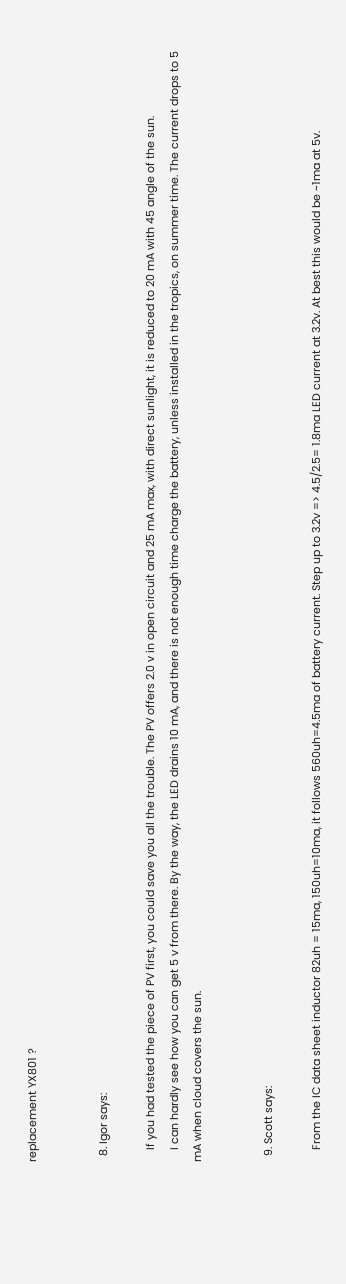replacement YX801 ?


  8. Igor says:

    If you had tested the piece of PV first, you could save you all the trouble. The PV offers 2.0 v in open circuit and 25 mA max, with direct sunlight, it is reduced to 20 mA with 45 angle of the sun.
    I can hardly see how you can get 5 v from there. By the way, the LED drains 10 mA, and there is not enough time charge the battery, unless installed in the tropics, on summer time. The current drops to 5 mA when cloud covers the sun.


  9. Scott says:

    From the IC data sheet inductor 82uh = 15ma, 150uh=10ma, it follows 560uh=4.5ma of battery current. Step up to 3.2v => 4.5/2.5= 1.8ma LED current at 3.2v. At best this would be ~1ma at 5v.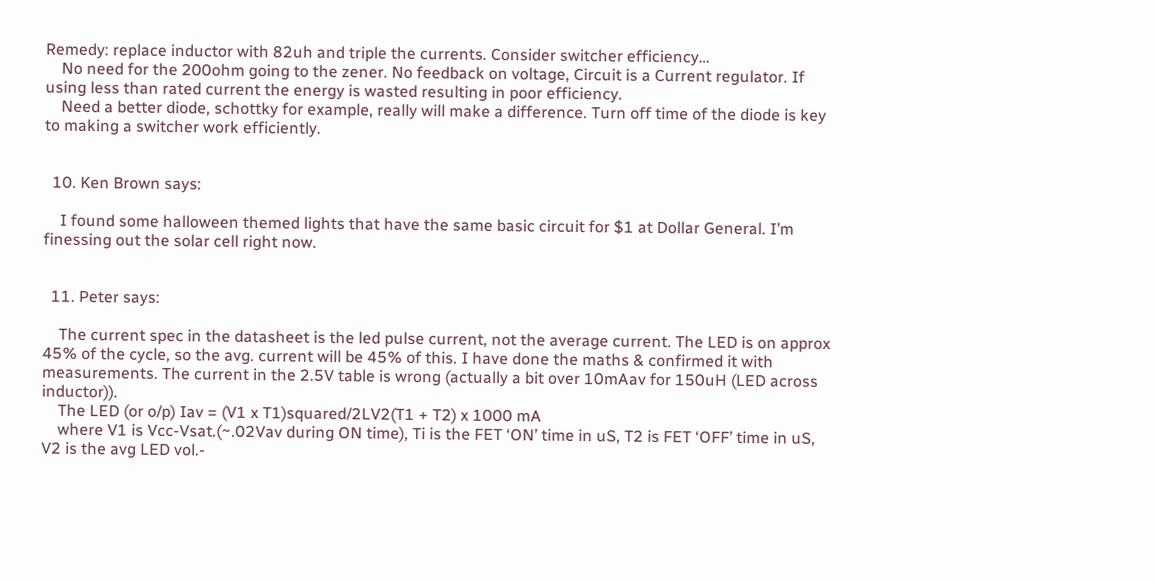Remedy: replace inductor with 82uh and triple the currents. Consider switcher efficiency…
    No need for the 200ohm going to the zener. No feedback on voltage, Circuit is a Current regulator. If using less than rated current the energy is wasted resulting in poor efficiency.
    Need a better diode, schottky for example, really will make a difference. Turn off time of the diode is key to making a switcher work efficiently.


  10. Ken Brown says:

    I found some halloween themed lights that have the same basic circuit for $1 at Dollar General. I’m finessing out the solar cell right now.


  11. Peter says:

    The current spec in the datasheet is the led pulse current, not the average current. The LED is on approx 45% of the cycle, so the avg. current will be 45% of this. I have done the maths & confirmed it with measurements. The current in the 2.5V table is wrong (actually a bit over 10mAav for 150uH (LED across inductor)).
    The LED (or o/p) Iav = (V1 x T1)squared/2LV2(T1 + T2) x 1000 mA
    where V1 is Vcc-Vsat.(~.02Vav during ON time), Ti is the FET ‘ON’ time in uS, T2 is FET ‘OFF’ time in uS, V2 is the avg LED vol.-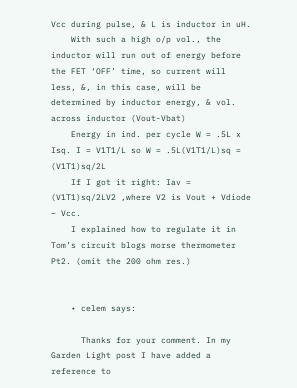Vcc during pulse, & L is inductor in uH.
    With such a high o/p vol., the inductor will run out of energy before the FET ‘OFF’ time, so current will less, &, in this case, will be determined by inductor energy, & vol. across inductor (Vout-Vbat)
    Energy in ind. per cycle W = .5L x Isq. I = V1T1/L so W = .5L(V1T1/L)sq = (V1T1)sq/2L
    If I got it right: Iav = (V1T1)sq/2LV2 ,where V2 is Vout + Vdiode – Vcc.
    I explained how to regulate it in Tom’s circuit blogs morse thermometer Pt2. (omit the 200 ohm res.)


    • celem says:

      Thanks for your comment. In my Garden Light post I have added a reference to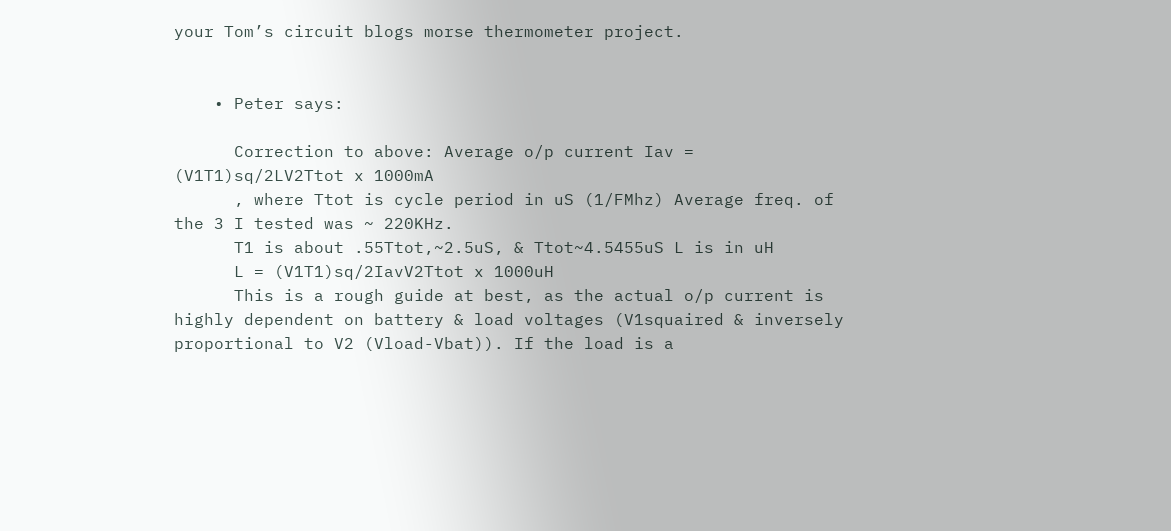your Tom’s circuit blogs morse thermometer project.


    • Peter says:

      Correction to above: Average o/p current Iav = (V1T1)sq/2LV2Ttot x 1000mA
      , where Ttot is cycle period in uS (1/FMhz) Average freq. of the 3 I tested was ~ 220KHz.
      T1 is about .55Ttot,~2.5uS, & Ttot~4.5455uS L is in uH
      L = (V1T1)sq/2IavV2Ttot x 1000uH
      This is a rough guide at best, as the actual o/p current is highly dependent on battery & load voltages (V1squaired & inversely proportional to V2 (Vload-Vbat)). If the load is a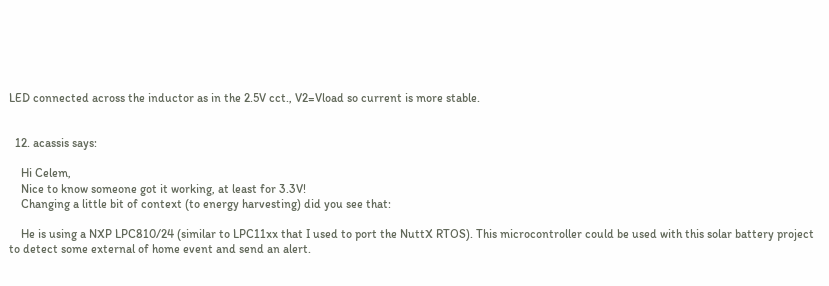LED connected across the inductor as in the 2.5V cct., V2=Vload so current is more stable.


  12. acassis says:

    Hi Celem,
    Nice to know someone got it working, at least for 3.3V!
    Changing a little bit of context (to energy harvesting) did you see that:

    He is using a NXP LPC810/24 (similar to LPC11xx that I used to port the NuttX RTOS). This microcontroller could be used with this solar battery project to detect some external of home event and send an alert.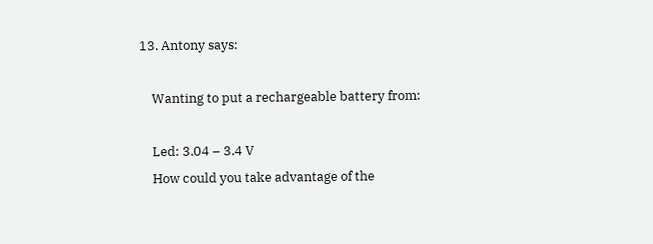13. Antony says:

    Wanting to put a rechargeable battery from:

    Led: 3.04 – 3.4 V
    How could you take advantage of the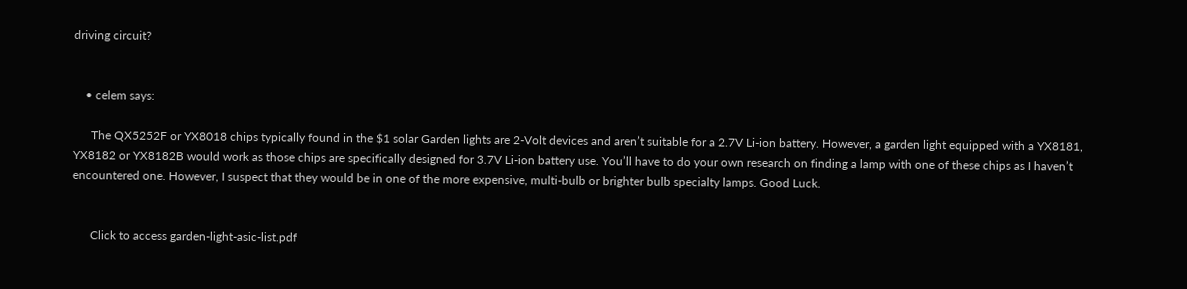driving circuit?


    • celem says:

      The QX5252F or YX8018 chips typically found in the $1 solar Garden lights are 2-Volt devices and aren’t suitable for a 2.7V Li-ion battery. However, a garden light equipped with a YX8181, YX8182 or YX8182B would work as those chips are specifically designed for 3.7V Li-ion battery use. You’ll have to do your own research on finding a lamp with one of these chips as I haven’t encountered one. However, I suspect that they would be in one of the more expensive, multi-bulb or brighter bulb specialty lamps. Good Luck.


      Click to access garden-light-asic-list.pdf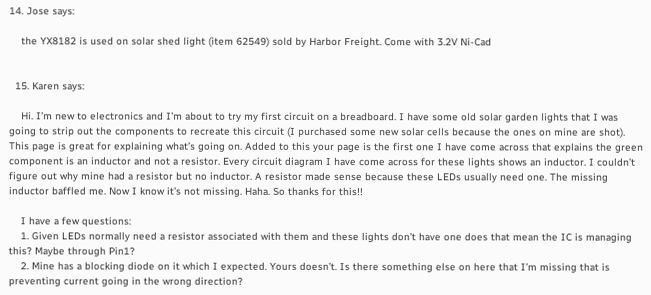14. Jose says:

    the YX8182 is used on solar shed light (item 62549) sold by Harbor Freight. Come with 3.2V Ni-Cad


  15. Karen says:

    Hi. I’m new to electronics and I’m about to try my first circuit on a breadboard. I have some old solar garden lights that I was going to strip out the components to recreate this circuit (I purchased some new solar cells because the ones on mine are shot). This page is great for explaining what’s going on. Added to this your page is the first one I have come across that explains the green component is an inductor and not a resistor. Every circuit diagram I have come across for these lights shows an inductor. I couldn’t figure out why mine had a resistor but no inductor. A resistor made sense because these LEDs usually need one. The missing inductor baffled me. Now I know it’s not missing. Haha. So thanks for this!!

    I have a few questions:
    1. Given LEDs normally need a resistor associated with them and these lights don’t have one does that mean the IC is managing this? Maybe through Pin1?
    2. Mine has a blocking diode on it which I expected. Yours doesn’t. Is there something else on here that I’m missing that is preventing current going in the wrong direction?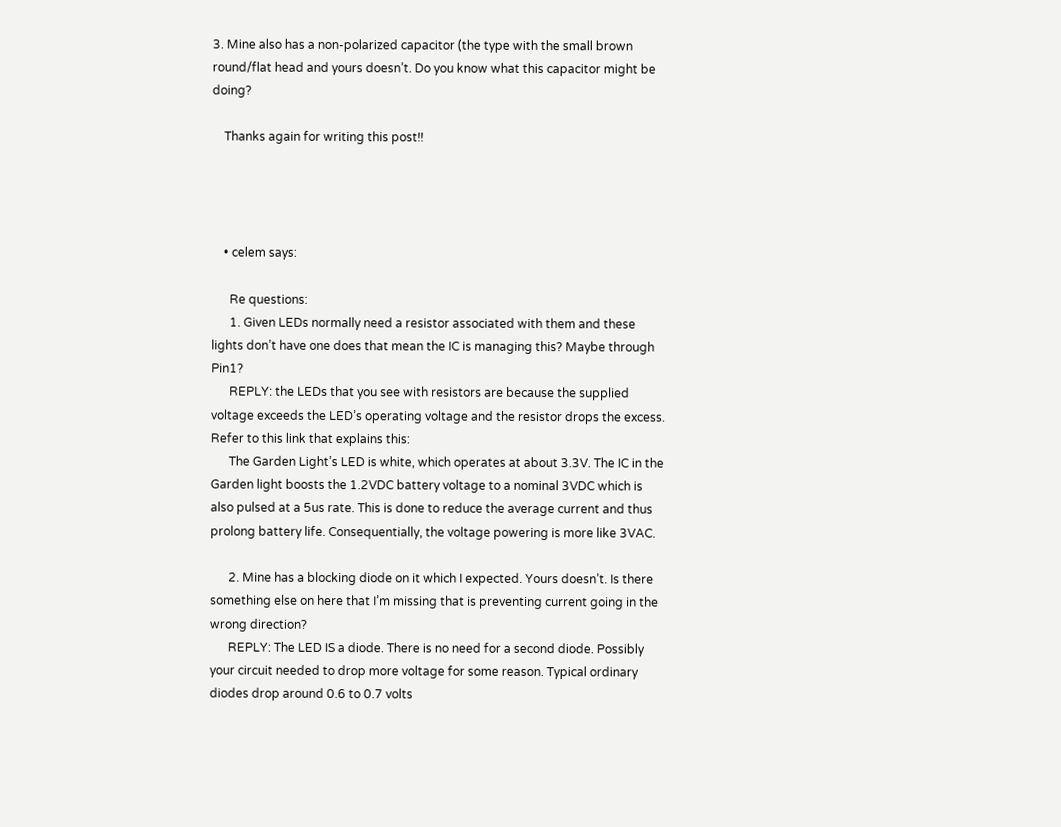3. Mine also has a non-polarized capacitor (the type with the small brown round/flat head and yours doesn’t. Do you know what this capacitor might be doing?

    Thanks again for writing this post!!




    • celem says:

      Re questions:
      1. Given LEDs normally need a resistor associated with them and these lights don’t have one does that mean the IC is managing this? Maybe through Pin1?
      REPLY: the LEDs that you see with resistors are because the supplied voltage exceeds the LED’s operating voltage and the resistor drops the excess. Refer to this link that explains this:
      The Garden Light’s LED is white, which operates at about 3.3V. The IC in the Garden light boosts the 1.2VDC battery voltage to a nominal 3VDC which is also pulsed at a 5us rate. This is done to reduce the average current and thus prolong battery life. Consequentially, the voltage powering is more like 3VAC.

      2. Mine has a blocking diode on it which I expected. Yours doesn’t. Is there something else on here that I’m missing that is preventing current going in the wrong direction?
      REPLY: The LED IS a diode. There is no need for a second diode. Possibly your circuit needed to drop more voltage for some reason. Typical ordinary diodes drop around 0.6 to 0.7 volts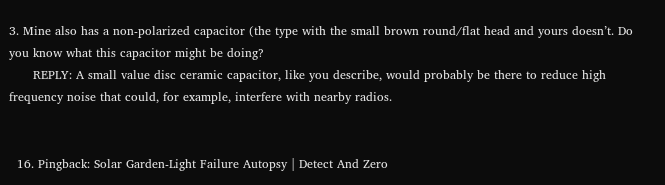3. Mine also has a non-polarized capacitor (the type with the small brown round/flat head and yours doesn’t. Do you know what this capacitor might be doing?
      REPLY: A small value disc ceramic capacitor, like you describe, would probably be there to reduce high frequency noise that could, for example, interfere with nearby radios.


  16. Pingback: Solar Garden-Light Failure Autopsy | Detect And Zero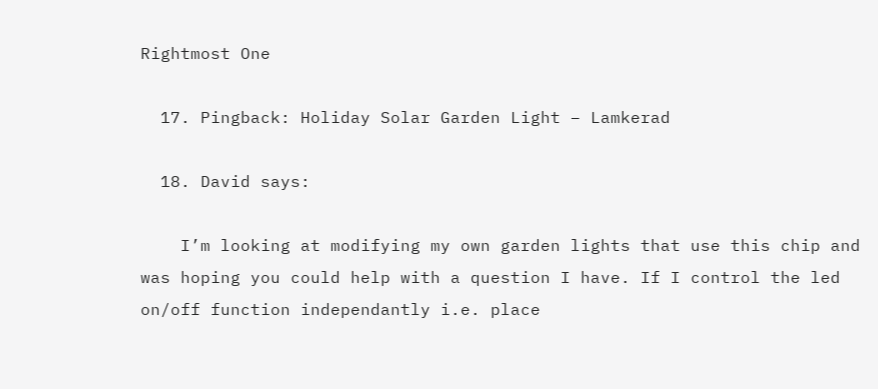Rightmost One

  17. Pingback: Holiday Solar Garden Light – Lamkerad

  18. David says:

    I’m looking at modifying my own garden lights that use this chip and was hoping you could help with a question I have. If I control the led on/off function independantly i.e. place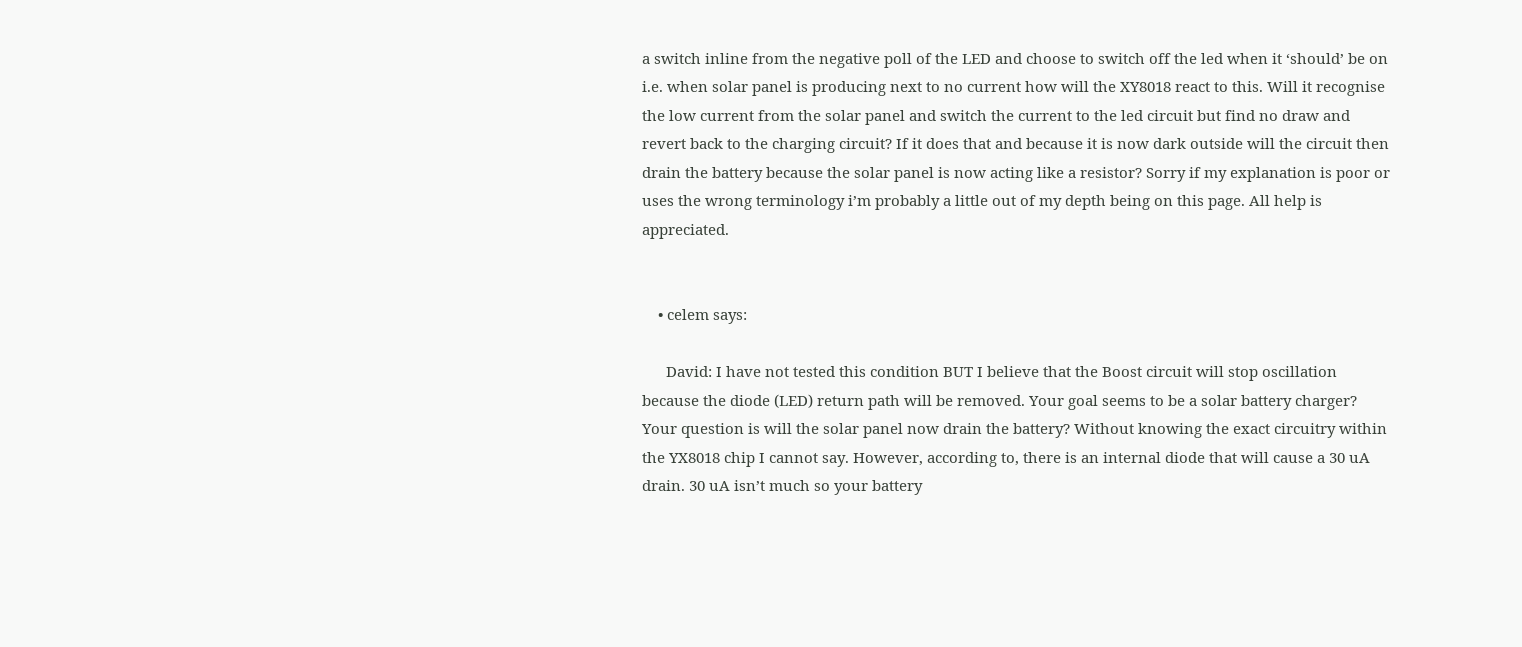a switch inline from the negative poll of the LED and choose to switch off the led when it ‘should’ be on i.e. when solar panel is producing next to no current how will the XY8018 react to this. Will it recognise the low current from the solar panel and switch the current to the led circuit but find no draw and revert back to the charging circuit? If it does that and because it is now dark outside will the circuit then drain the battery because the solar panel is now acting like a resistor? Sorry if my explanation is poor or uses the wrong terminology i’m probably a little out of my depth being on this page. All help is appreciated.


    • celem says:

      David: I have not tested this condition BUT I believe that the Boost circuit will stop oscillation because the diode (LED) return path will be removed. Your goal seems to be a solar battery charger? Your question is will the solar panel now drain the battery? Without knowing the exact circuitry within the YX8018 chip I cannot say. However, according to, there is an internal diode that will cause a 30 uA drain. 30 uA isn’t much so your battery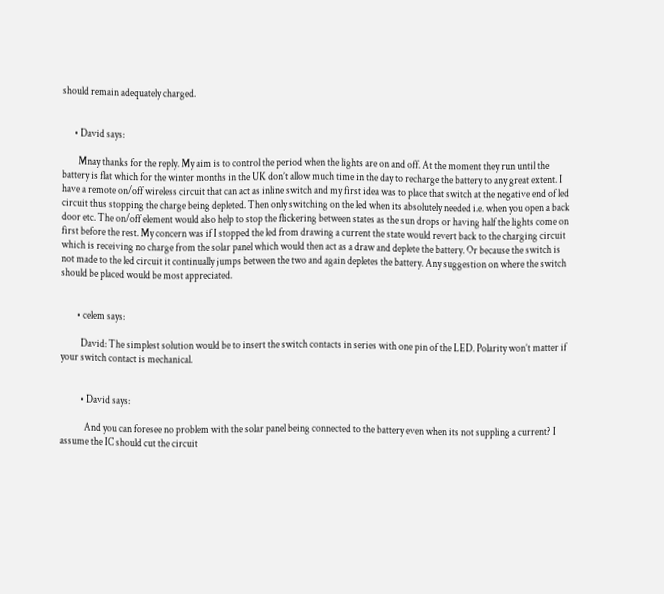should remain adequately charged.


      • David says:

        Mnay thanks for the reply. My aim is to control the period when the lights are on and off. At the moment they run until the battery is flat which for the winter months in the UK don’t allow much time in the day to recharge the battery to any great extent. I have a remote on/off wireless circuit that can act as inline switch and my first idea was to place that switch at the negative end of led circuit thus stopping the charge being depleted. Then only switching on the led when its absolutely needed i.e. when you open a back door etc. The on/off element would also help to stop the flickering between states as the sun drops or having half the lights come on first before the rest. My concern was if I stopped the led from drawing a current the state would revert back to the charging circuit which is receiving no charge from the solar panel which would then act as a draw and deplete the battery. Or because the switch is not made to the led circuit it continually jumps between the two and again depletes the battery. Any suggestion on where the switch should be placed would be most appreciated.


        • celem says:

          David: The simplest solution would be to insert the switch contacts in series with one pin of the LED. Polarity won’t matter if your switch contact is mechanical.


          • David says:

            And you can foresee no problem with the solar panel being connected to the battery even when its not suppling a current? I assume the IC should cut the circuit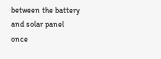between the battery and solar panel once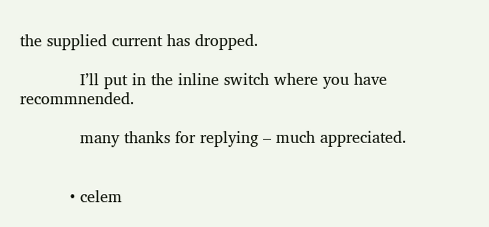the supplied current has dropped.

            I’ll put in the inline switch where you have recommnended.

            many thanks for replying – much appreciated.


          • celem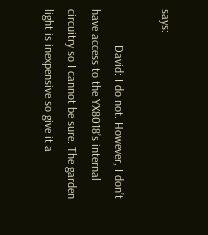says:

            David: I do not. However, I don’t have access to the YX8018’s internal circuitry so I cannot be sure. The garden light is inexpensive so give it a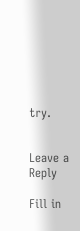try.


Leave a Reply

Fill in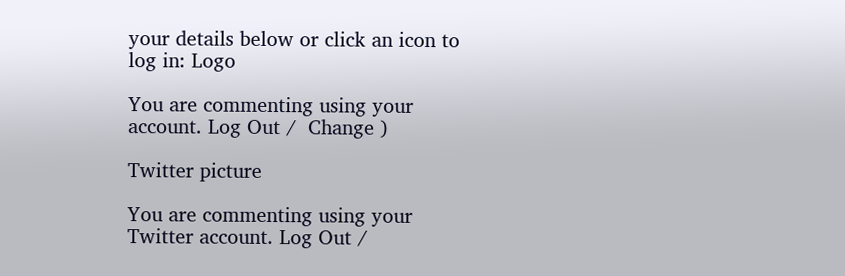your details below or click an icon to log in: Logo

You are commenting using your account. Log Out /  Change )

Twitter picture

You are commenting using your Twitter account. Log Out /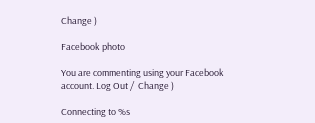Change )

Facebook photo

You are commenting using your Facebook account. Log Out /  Change )

Connecting to %s